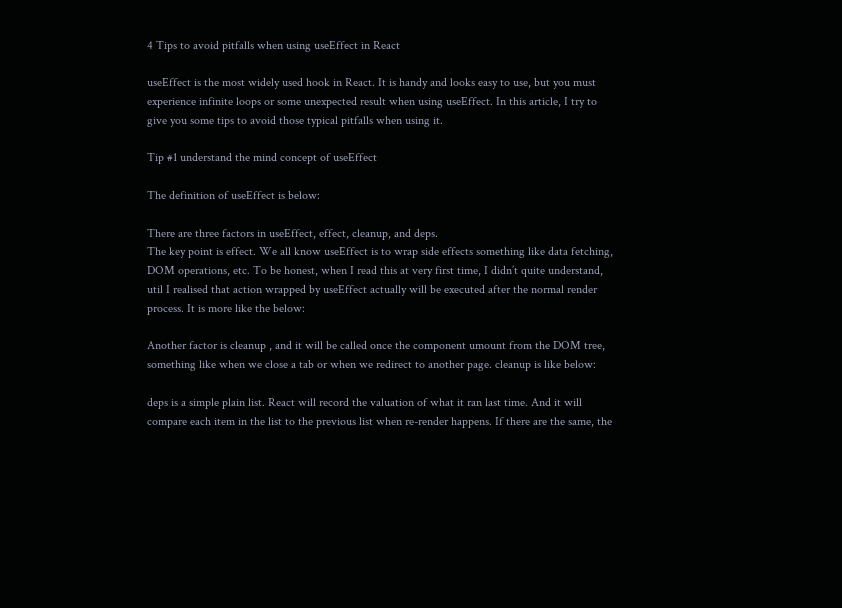4 Tips to avoid pitfalls when using useEffect in React

useEffect is the most widely used hook in React. It is handy and looks easy to use, but you must experience infinite loops or some unexpected result when using useEffect. In this article, I try to give you some tips to avoid those typical pitfalls when using it.

Tip #1 understand the mind concept of useEffect

The definition of useEffect is below:

There are three factors in useEffect, effect, cleanup, and deps.
The key point is effect. We all know useEffect is to wrap side effects something like data fetching, DOM operations, etc. To be honest, when I read this at very first time, I didn’t quite understand, util I realised that action wrapped by useEffect actually will be executed after the normal render process. It is more like the below:

Another factor is cleanup , and it will be called once the component umount from the DOM tree, something like when we close a tab or when we redirect to another page. cleanup is like below:

deps is a simple plain list. React will record the valuation of what it ran last time. And it will compare each item in the list to the previous list when re-render happens. If there are the same, the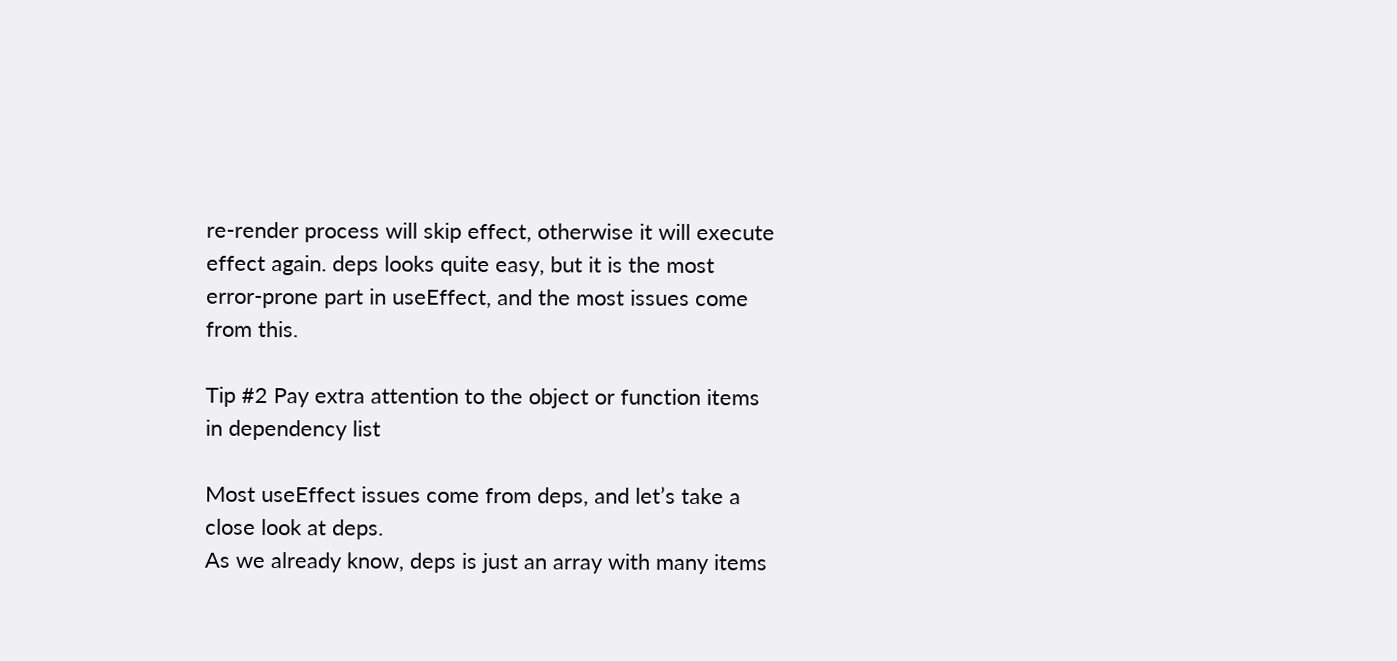re-render process will skip effect, otherwise it will execute effect again. deps looks quite easy, but it is the most error-prone part in useEffect, and the most issues come from this.

Tip #2 Pay extra attention to the object or function items in dependency list

Most useEffect issues come from deps, and let’s take a close look at deps.
As we already know, deps is just an array with many items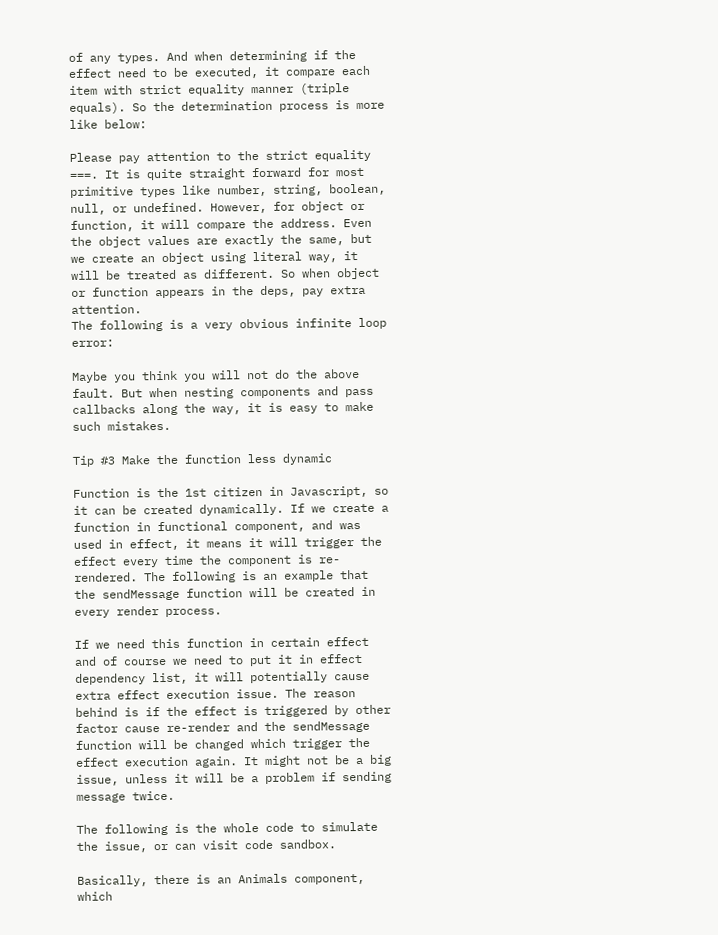of any types. And when determining if the effect need to be executed, it compare each item with strict equality manner (triple equals). So the determination process is more like below:

Please pay attention to the strict equality ===. It is quite straight forward for most primitive types like number, string, boolean, null, or undefined. However, for object or function, it will compare the address. Even the object values are exactly the same, but we create an object using literal way, it will be treated as different. So when object or function appears in the deps, pay extra attention.
The following is a very obvious infinite loop error:

Maybe you think you will not do the above fault. But when nesting components and pass callbacks along the way, it is easy to make such mistakes.

Tip #3 Make the function less dynamic

Function is the 1st citizen in Javascript, so it can be created dynamically. If we create a function in functional component, and was used in effect, it means it will trigger the effect every time the component is re-rendered. The following is an example that the sendMessage function will be created in every render process.

If we need this function in certain effect and of course we need to put it in effect dependency list, it will potentially cause extra effect execution issue. The reason behind is if the effect is triggered by other factor cause re-render and the sendMessage function will be changed which trigger the effect execution again. It might not be a big issue, unless it will be a problem if sending message twice.

The following is the whole code to simulate the issue, or can visit code sandbox.

Basically, there is an Animals component, which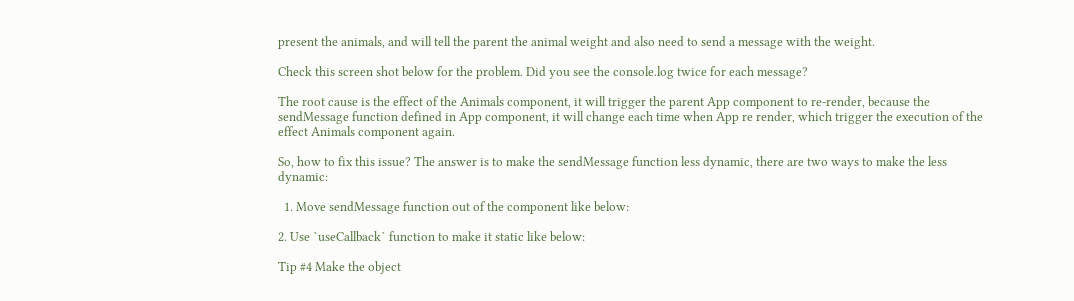present the animals, and will tell the parent the animal weight and also need to send a message with the weight.

Check this screen shot below for the problem. Did you see the console.log twice for each message?

The root cause is the effect of the Animals component, it will trigger the parent App component to re-render, because the sendMessage function defined in App component, it will change each time when App re render, which trigger the execution of the effect Animals component again.

So, how to fix this issue? The answer is to make the sendMessage function less dynamic, there are two ways to make the less dynamic:

  1. Move sendMessage function out of the component like below:

2. Use `useCallback` function to make it static like below:

Tip #4 Make the object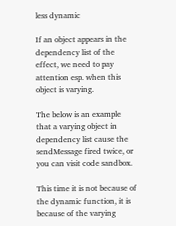less dynamic

If an object appears in the dependency list of the effect, we need to pay attention esp. when this object is varying.

The below is an example that a varying object in dependency list cause the sendMessage fired twice, or you can visit code sandbox.

This time it is not because of the dynamic function, it is because of the varying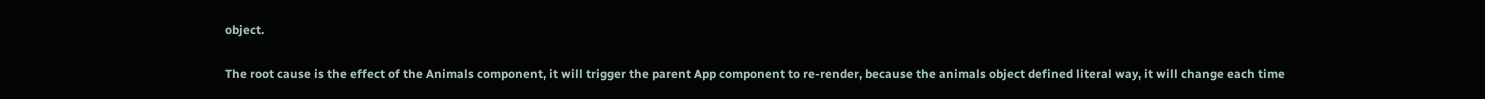object.

The root cause is the effect of the Animals component, it will trigger the parent App component to re-render, because the animals object defined literal way, it will change each time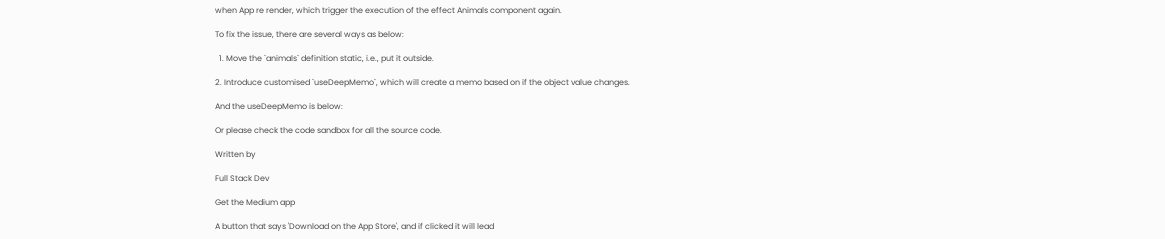when App re render, which trigger the execution of the effect Animals component again.

To fix the issue, there are several ways as below:

  1. Move the `animals` definition static, i.e., put it outside.

2. Introduce customised `useDeepMemo`, which will create a memo based on if the object value changes.

And the useDeepMemo is below:

Or please check the code sandbox for all the source code.

Written by

Full Stack Dev

Get the Medium app

A button that says 'Download on the App Store', and if clicked it will lead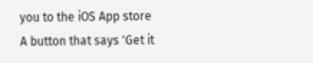you to the iOS App store
A button that says 'Get it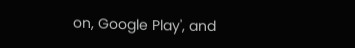on, Google Play', and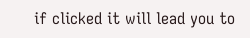if clicked it will lead you to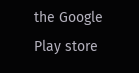the Google Play store